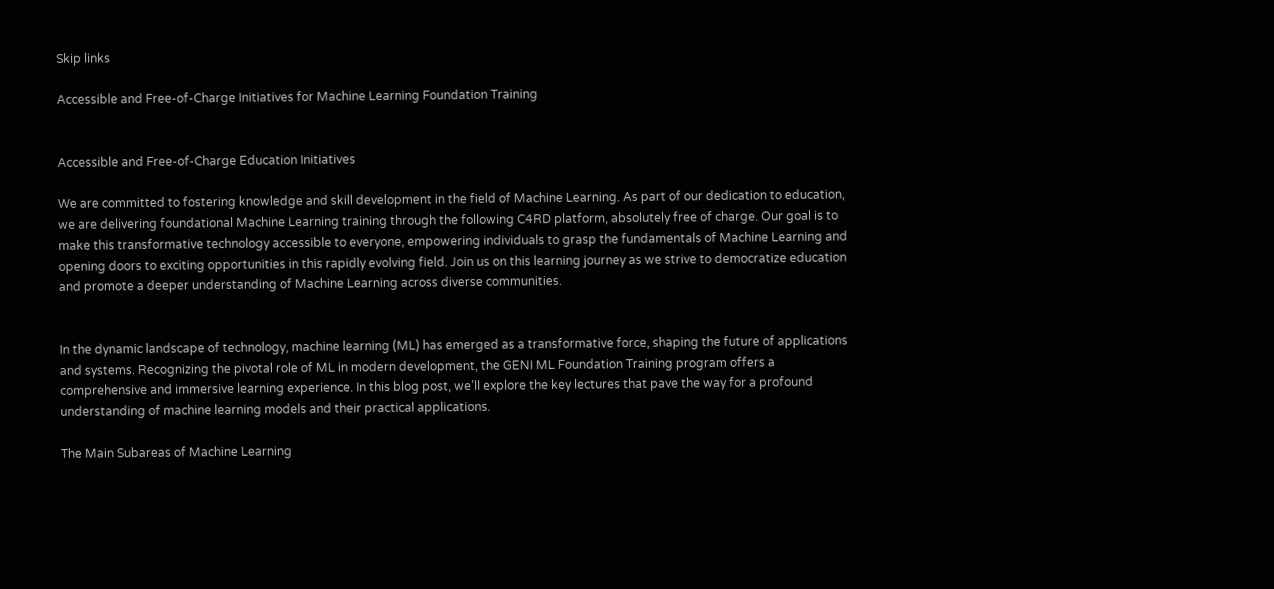Skip links

Accessible and Free-of-Charge Initiatives for Machine Learning Foundation Training


Accessible and Free-of-Charge Education Initiatives

We are committed to fostering knowledge and skill development in the field of Machine Learning. As part of our dedication to education, we are delivering foundational Machine Learning training through the following C4RD platform, absolutely free of charge. Our goal is to make this transformative technology accessible to everyone, empowering individuals to grasp the fundamentals of Machine Learning and opening doors to exciting opportunities in this rapidly evolving field. Join us on this learning journey as we strive to democratize education and promote a deeper understanding of Machine Learning across diverse communities.


In the dynamic landscape of technology, machine learning (ML) has emerged as a transformative force, shaping the future of applications and systems. Recognizing the pivotal role of ML in modern development, the GENI ML Foundation Training program offers a comprehensive and immersive learning experience. In this blog post, we’ll explore the key lectures that pave the way for a profound understanding of machine learning models and their practical applications.

The Main Subareas of Machine Learning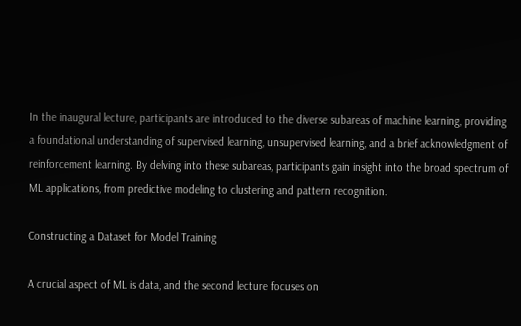In the inaugural lecture, participants are introduced to the diverse subareas of machine learning, providing a foundational understanding of supervised learning, unsupervised learning, and a brief acknowledgment of reinforcement learning. By delving into these subareas, participants gain insight into the broad spectrum of ML applications, from predictive modeling to clustering and pattern recognition.

Constructing a Dataset for Model Training

A crucial aspect of ML is data, and the second lecture focuses on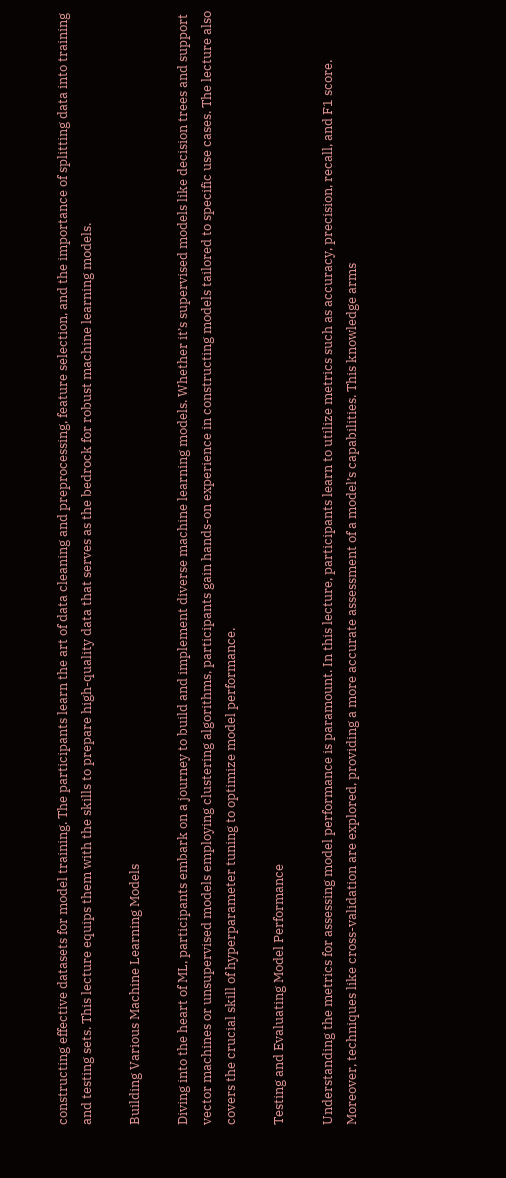constructing effective datasets for model training. The participants learn the art of data cleaning and preprocessing, feature selection, and the importance of splitting data into training and testing sets. This lecture equips them with the skills to prepare high-quality data that serves as the bedrock for robust machine learning models.

Building Various Machine Learning Models

Diving into the heart of ML, participants embark on a journey to build and implement diverse machine learning models. Whether it’s supervised models like decision trees and support vector machines or unsupervised models employing clustering algorithms, participants gain hands-on experience in constructing models tailored to specific use cases. The lecture also covers the crucial skill of hyperparameter tuning to optimize model performance.

Testing and Evaluating Model Performance

Understanding the metrics for assessing model performance is paramount. In this lecture, participants learn to utilize metrics such as accuracy, precision, recall, and F1 score. Moreover, techniques like cross-validation are explored, providing a more accurate assessment of a model’s capabilities. This knowledge arms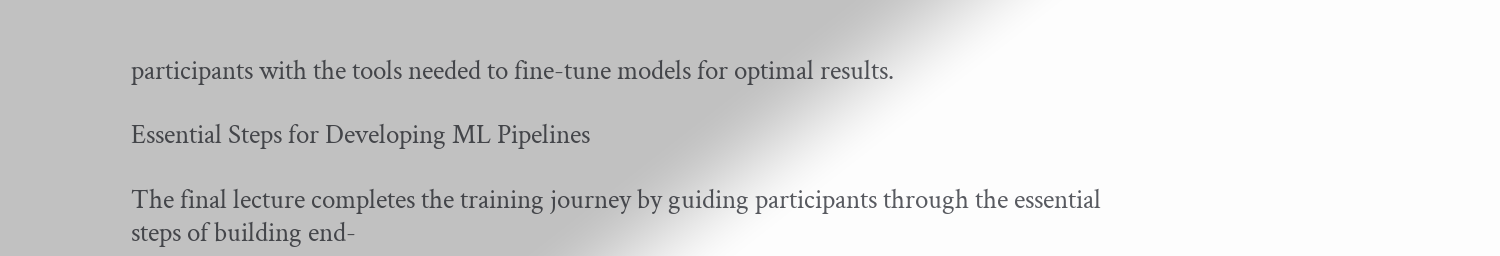participants with the tools needed to fine-tune models for optimal results.

Essential Steps for Developing ML Pipelines

The final lecture completes the training journey by guiding participants through the essential steps of building end-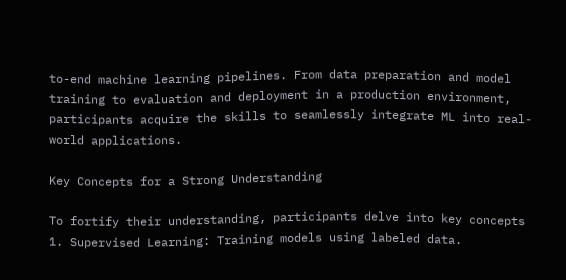to-end machine learning pipelines. From data preparation and model training to evaluation and deployment in a production environment, participants acquire the skills to seamlessly integrate ML into real-world applications.

Key Concepts for a Strong Understanding

To fortify their understanding, participants delve into key concepts
1. Supervised Learning: Training models using labeled data.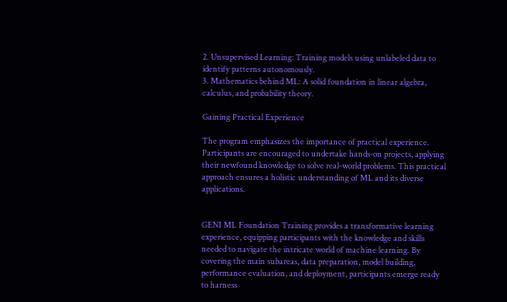2. Unsupervised Learning: Training models using unlabeled data to identify patterns autonomously.
3. Mathematics behind ML: A solid foundation in linear algebra, calculus, and probability theory.

Gaining Practical Experience

The program emphasizes the importance of practical experience. Participants are encouraged to undertake hands-on projects, applying their newfound knowledge to solve real-world problems. This practical approach ensures a holistic understanding of ML and its diverse applications.


GENI ML Foundation Training provides a transformative learning experience, equipping participants with the knowledge and skills needed to navigate the intricate world of machine learning. By covering the main subareas, data preparation, model building, performance evaluation, and deployment, participants emerge ready to harness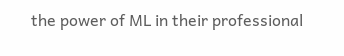the power of ML in their professional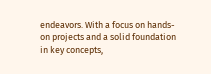endeavors. With a focus on hands-on projects and a solid foundation in key concepts,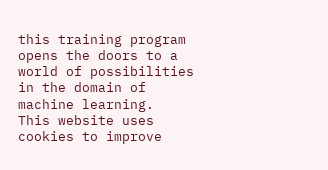this training program opens the doors to a world of possibilities in the domain of machine learning.
This website uses cookies to improve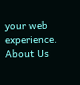your web experience.
About Us